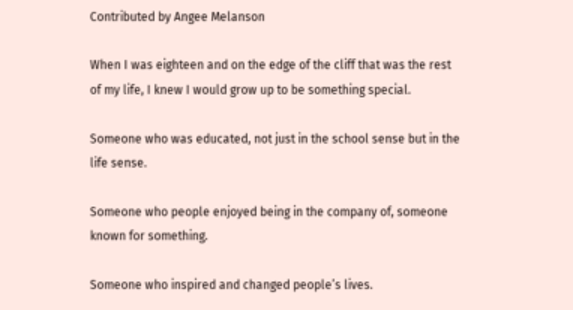Contributed by Angee Melanson

When I was eighteen and on the edge of the cliff that was the rest of my life, I knew I would grow up to be something special.

Someone who was educated, not just in the school sense but in the life sense.

Someone who people enjoyed being in the company of, someone known for something.

Someone who inspired and changed peopleʼs lives.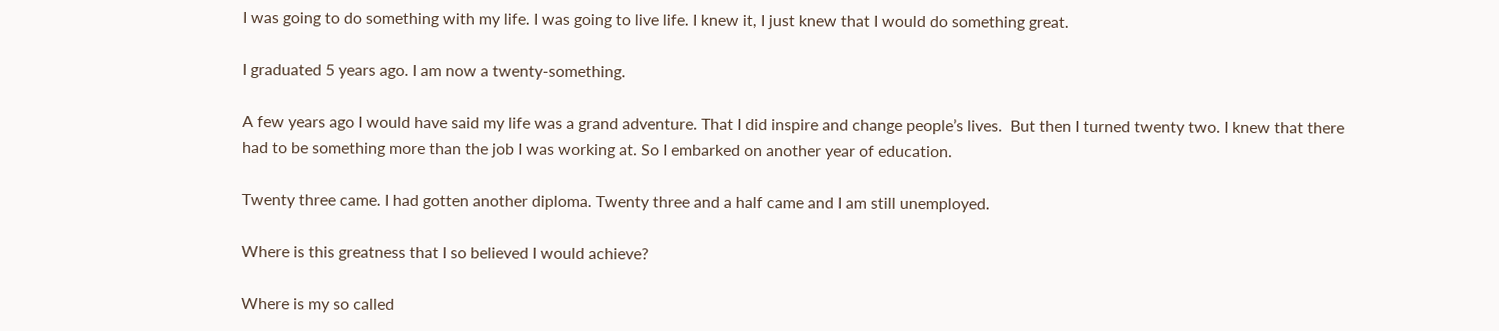I was going to do something with my life. I was going to live life. I knew it, I just knew that I would do something great.

I graduated 5 years ago. I am now a twenty-something.

A few years ago I would have said my life was a grand adventure. That I did inspire and change peopleʼs lives.  But then I turned twenty two. I knew that there had to be something more than the job I was working at. So I embarked on another year of education.

Twenty three came. I had gotten another diploma. Twenty three and a half came and I am still unemployed.

Where is this greatness that I so believed I would achieve?

Where is my so called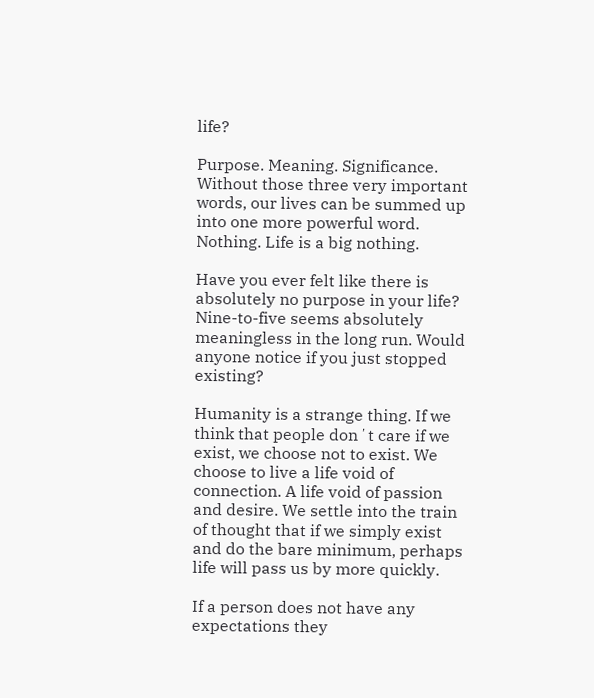life?

Purpose. Meaning. Significance. Without those three very important words, our lives can be summed up into one more powerful word. Nothing. Life is a big nothing.

Have you ever felt like there is absolutely no purpose in your life? Nine-to-five seems absolutely meaningless in the long run. Would anyone notice if you just stopped existing?

Humanity is a strange thing. If we think that people donʼt care if we exist, we choose not to exist. We choose to live a life void of connection. A life void of passion and desire. We settle into the train of thought that if we simply exist and do the bare minimum, perhaps life will pass us by more quickly.

If a person does not have any expectations they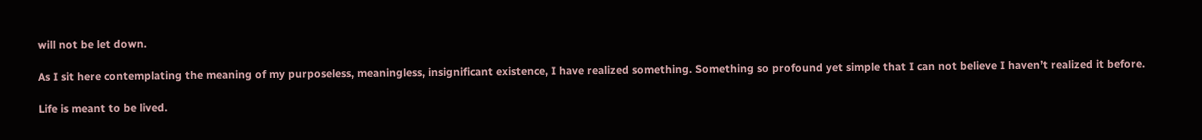will not be let down.

As I sit here contemplating the meaning of my purposeless, meaningless, insignificant existence, I have realized something. Something so profound yet simple that I can not believe I havenʼt realized it before.

Life is meant to be lived.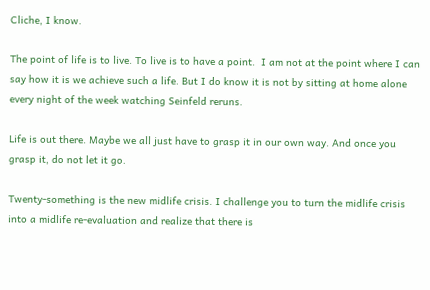Cliche, I know.

The point of life is to live. To live is to have a point.  I am not at the point where I can say how it is we achieve such a life. But I do know it is not by sitting at home alone every night of the week watching Seinfeld reruns.

Life is out there. Maybe we all just have to grasp it in our own way. And once you grasp it, do not let it go.

Twenty-something is the new midlife crisis. I challenge you to turn the midlife crisis into a midlife re-evaluation and realize that there is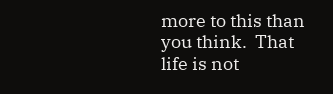more to this than you think.  That life is not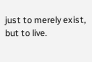just to merely exist, but to live.